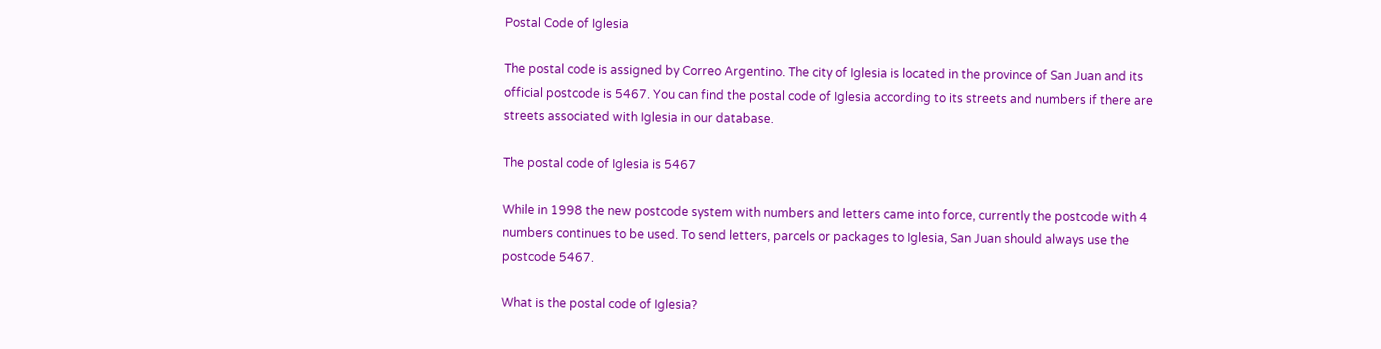Postal Code of Iglesia

The postal code is assigned by Correo Argentino. The city of Iglesia is located in the province of San Juan and its official postcode is 5467. You can find the postal code of Iglesia according to its streets and numbers if there are streets associated with Iglesia in our database.

The postal code of Iglesia is 5467

While in 1998 the new postcode system with numbers and letters came into force, currently the postcode with 4 numbers continues to be used. To send letters, parcels or packages to Iglesia, San Juan should always use the postcode 5467.

What is the postal code of Iglesia?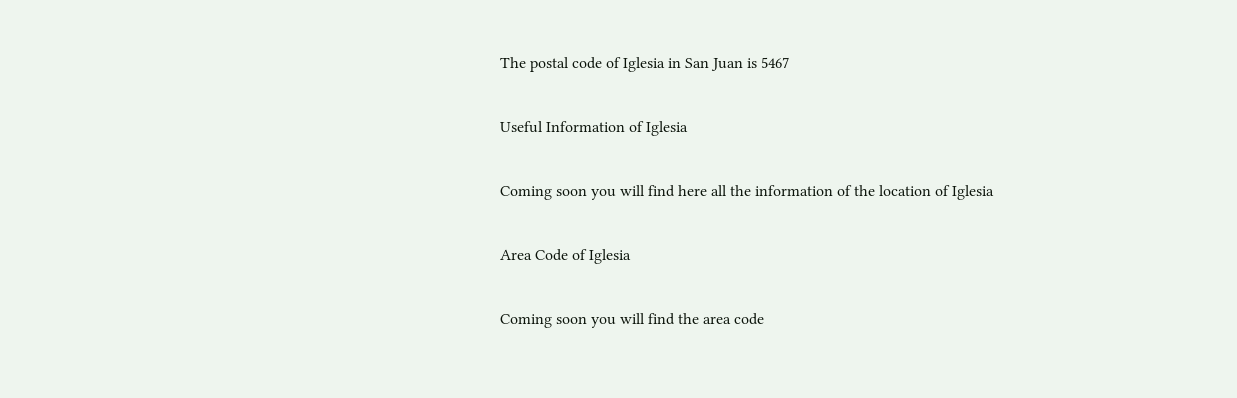The postal code of Iglesia in San Juan is 5467

Useful Information of Iglesia

Coming soon you will find here all the information of the location of Iglesia

Area Code of Iglesia

Coming soon you will find the area code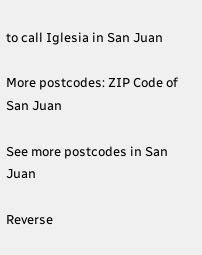to call Iglesia in San Juan

More postcodes: ZIP Code of San Juan

See more postcodes in San Juan

Reverse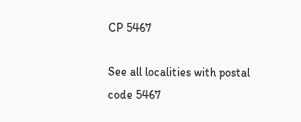CP 5467

See all localities with postal code 5467